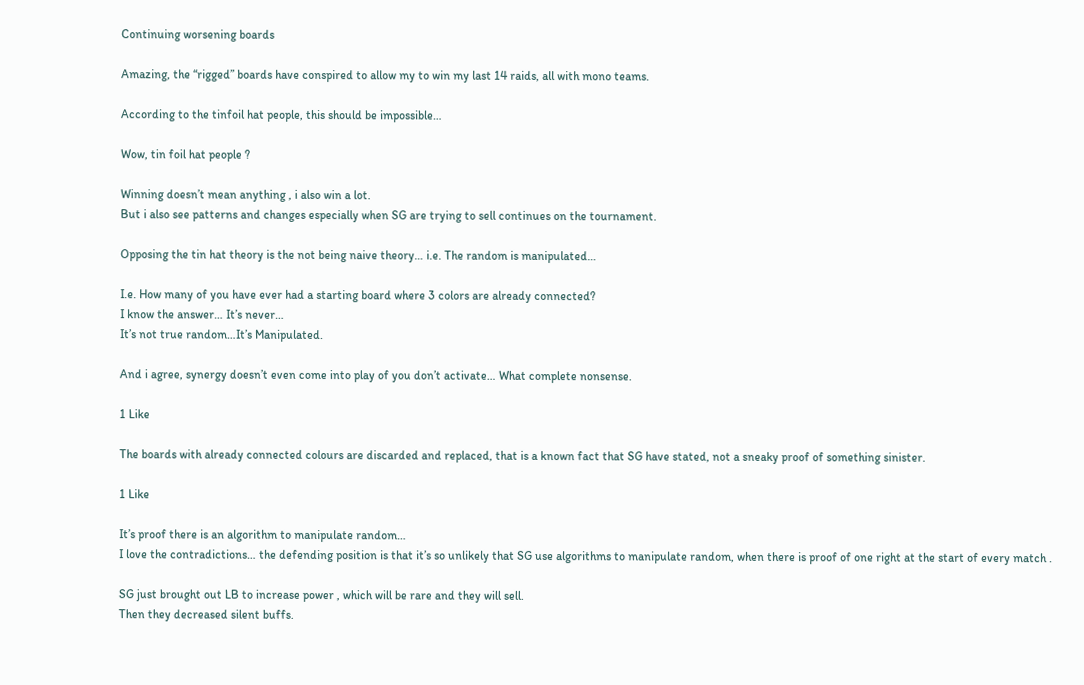Continuing worsening boards

Amazing, the “rigged” boards have conspired to allow my to win my last 14 raids, all with mono teams.

According to the tinfoil hat people, this should be impossible…

Wow, tin foil hat people ?

Winning doesn’t mean anything , i also win a lot.
But i also see patterns and changes especially when SG are trying to sell continues on the tournament.

Opposing the tin hat theory is the not being naive theory… i.e. The random is manipulated…

I.e. How many of you have ever had a starting board where 3 colors are already connected?
I know the answer… It’s never…
It’s not true random…It’s Manipulated.

And i agree, synergy doesn’t even come into play of you don’t activate… What complete nonsense.

1 Like

The boards with already connected colours are discarded and replaced, that is a known fact that SG have stated, not a sneaky proof of something sinister.

1 Like

It’s proof there is an algorithm to manipulate random…
I love the contradictions… the defending position is that it’s so unlikely that SG use algorithms to manipulate random, when there is proof of one right at the start of every match .

SG just brought out LB to increase power , which will be rare and they will sell.
Then they decreased silent buffs.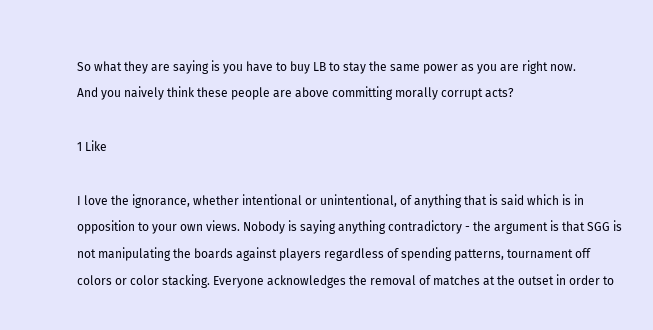So what they are saying is you have to buy LB to stay the same power as you are right now.
And you naively think these people are above committing morally corrupt acts?

1 Like

I love the ignorance, whether intentional or unintentional, of anything that is said which is in opposition to your own views. Nobody is saying anything contradictory - the argument is that SGG is not manipulating the boards against players regardless of spending patterns, tournament off colors or color stacking. Everyone acknowledges the removal of matches at the outset in order to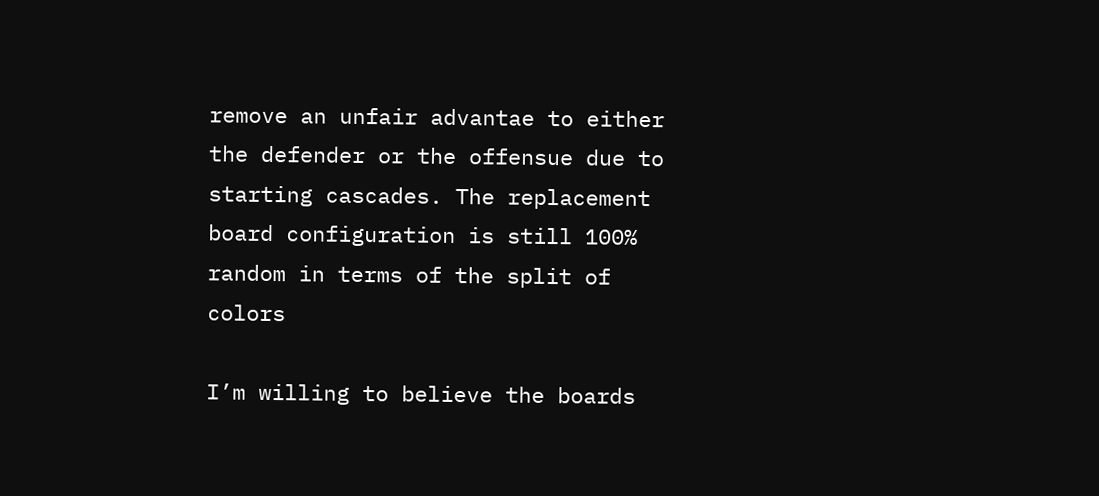remove an unfair advantae to either the defender or the offensue due to starting cascades. The replacement board configuration is still 100% random in terms of the split of colors

I’m willing to believe the boards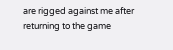are rigged against me after returning to the game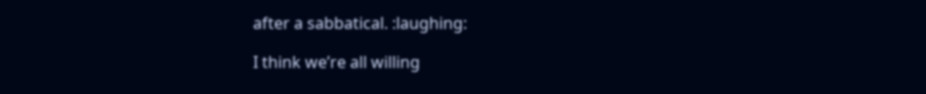after a sabbatical. :laughing:

I think we’re all willing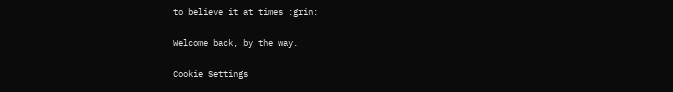to believe it at times :grin:

Welcome back, by the way.

Cookie Settings